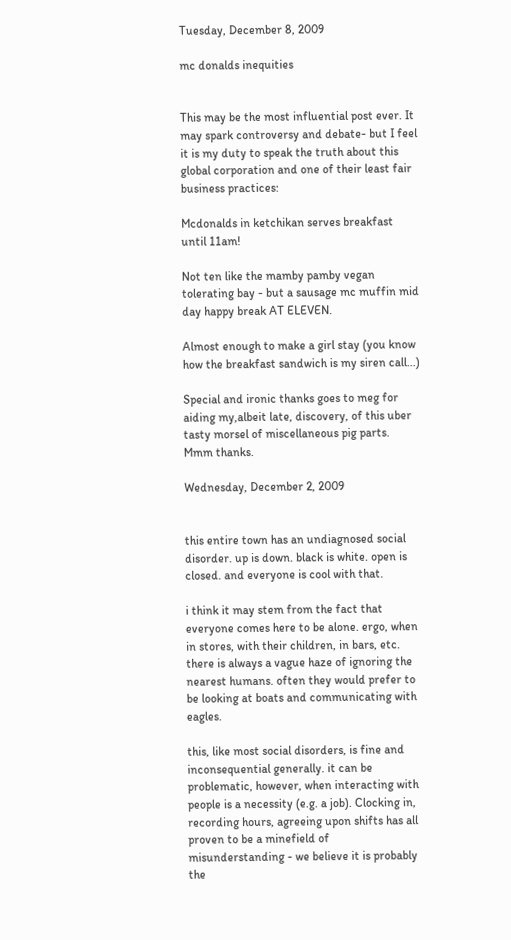Tuesday, December 8, 2009

mc donalds inequities


This may be the most influential post ever. It may spark controversy and debate- but I feel it is my duty to speak the truth about this global corporation and one of their least fair business practices:

Mcdonalds in ketchikan serves breakfast until 11am!

Not ten like the mamby pamby vegan tolerating bay - but a sausage mc muffin mid day happy break AT ELEVEN.

Almost enough to make a girl stay (you know how the breakfast sandwich is my siren call...)

Special and ironic thanks goes to meg for aiding my,albeit late, discovery, of this uber tasty morsel of miscellaneous pig parts. Mmm thanks.

Wednesday, December 2, 2009


this entire town has an undiagnosed social disorder. up is down. black is white. open is closed. and everyone is cool with that.

i think it may stem from the fact that everyone comes here to be alone. ergo, when in stores, with their children, in bars, etc. there is always a vague haze of ignoring the nearest humans. often they would prefer to be looking at boats and communicating with eagles.

this, like most social disorders, is fine and inconsequential generally. it can be problematic, however, when interacting with people is a necessity (e.g. a job). Clocking in, recording hours, agreeing upon shifts has all proven to be a minefield of misunderstanding - we believe it is probably the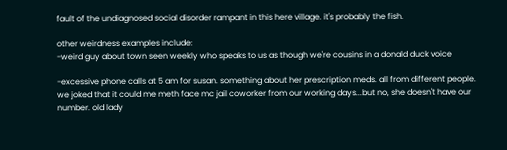fault of the undiagnosed social disorder rampant in this here village. it's probably the fish.

other weirdness examples include:
-weird guy about town seen weekly who speaks to us as though we're cousins in a donald duck voice

-excessive phone calls at 5 am for susan. something about her prescription meds. all from different people. we joked that it could me meth face mc jail coworker from our working days...but no, she doesn't have our number. old lady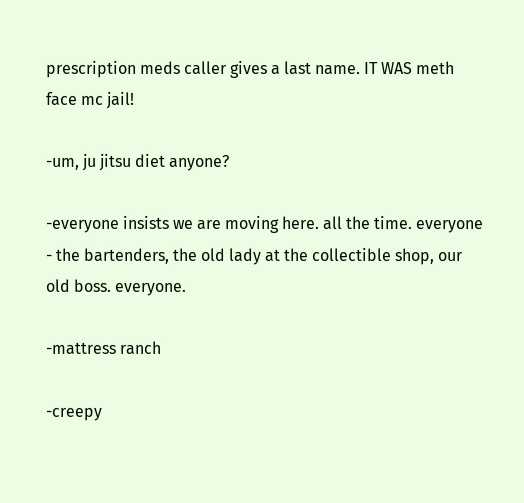prescription meds caller gives a last name. IT WAS meth face mc jail!

-um, ju jitsu diet anyone?

-everyone insists we are moving here. all the time. everyone - the bartenders, the old lady at the collectible shop, our old boss. everyone.

-mattress ranch

-creepy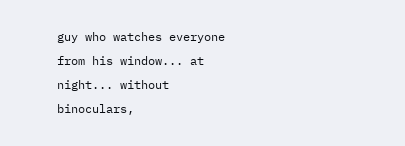guy who watches everyone from his window... at night... without binoculars,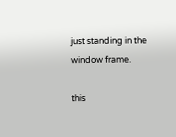just standing in the window frame.

this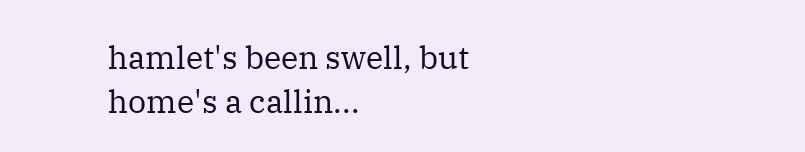hamlet's been swell, but home's a callin...